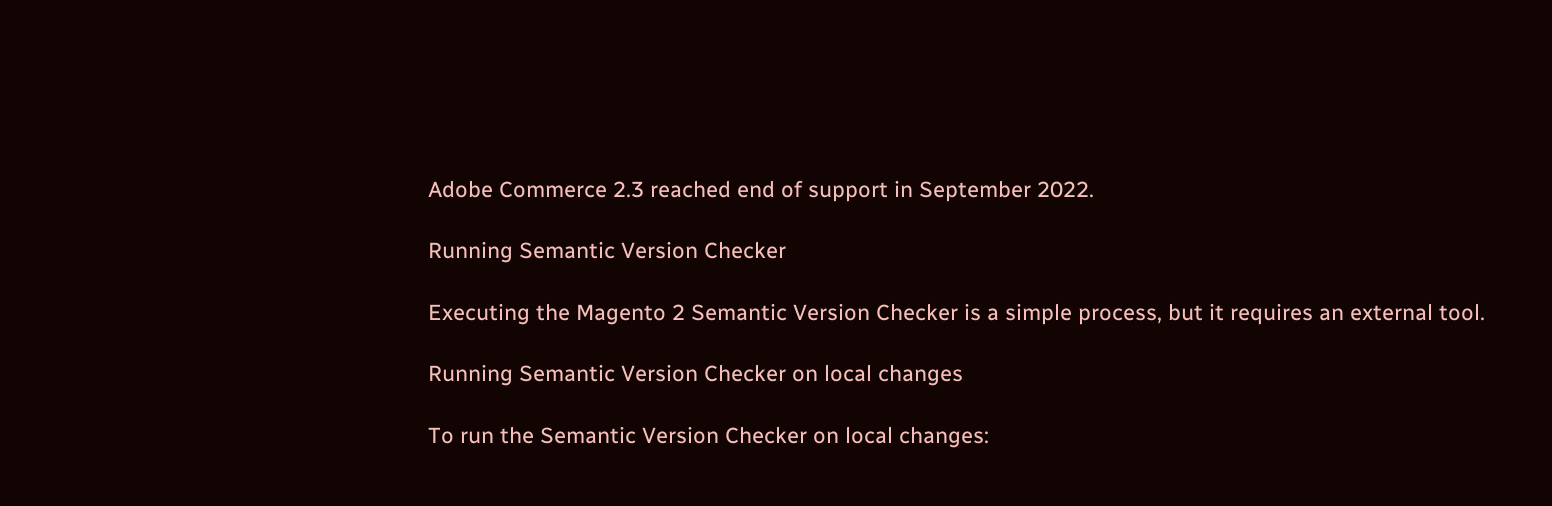Adobe Commerce 2.3 reached end of support in September 2022.

Running Semantic Version Checker

Executing the Magento 2 Semantic Version Checker is a simple process, but it requires an external tool.

Running Semantic Version Checker on local changes

To run the Semantic Version Checker on local changes: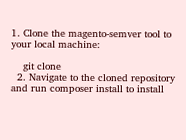1. Clone the magento-semver tool to your local machine:

    git clone
  2. Navigate to the cloned repository and run composer install to install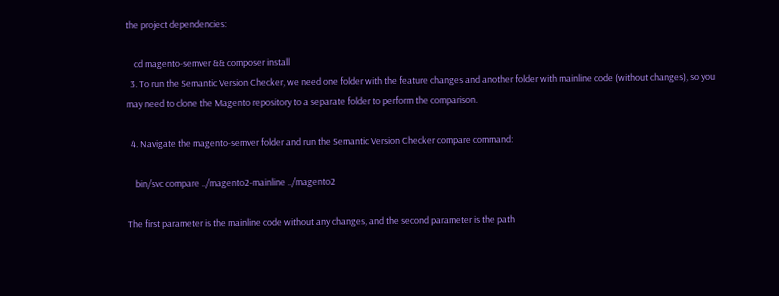the project dependencies:

    cd magento-semver && composer install
  3. To run the Semantic Version Checker, we need one folder with the feature changes and another folder with mainline code (without changes), so you may need to clone the Magento repository to a separate folder to perform the comparison.

  4. Navigate the magento-semver folder and run the Semantic Version Checker compare command:

    bin/svc compare ../magento2-mainline ../magento2

The first parameter is the mainline code without any changes, and the second parameter is the path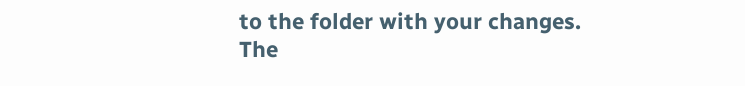to the folder with your changes. The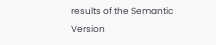results of the Semantic Version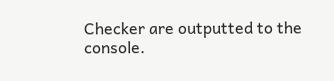Checker are outputted to the console.